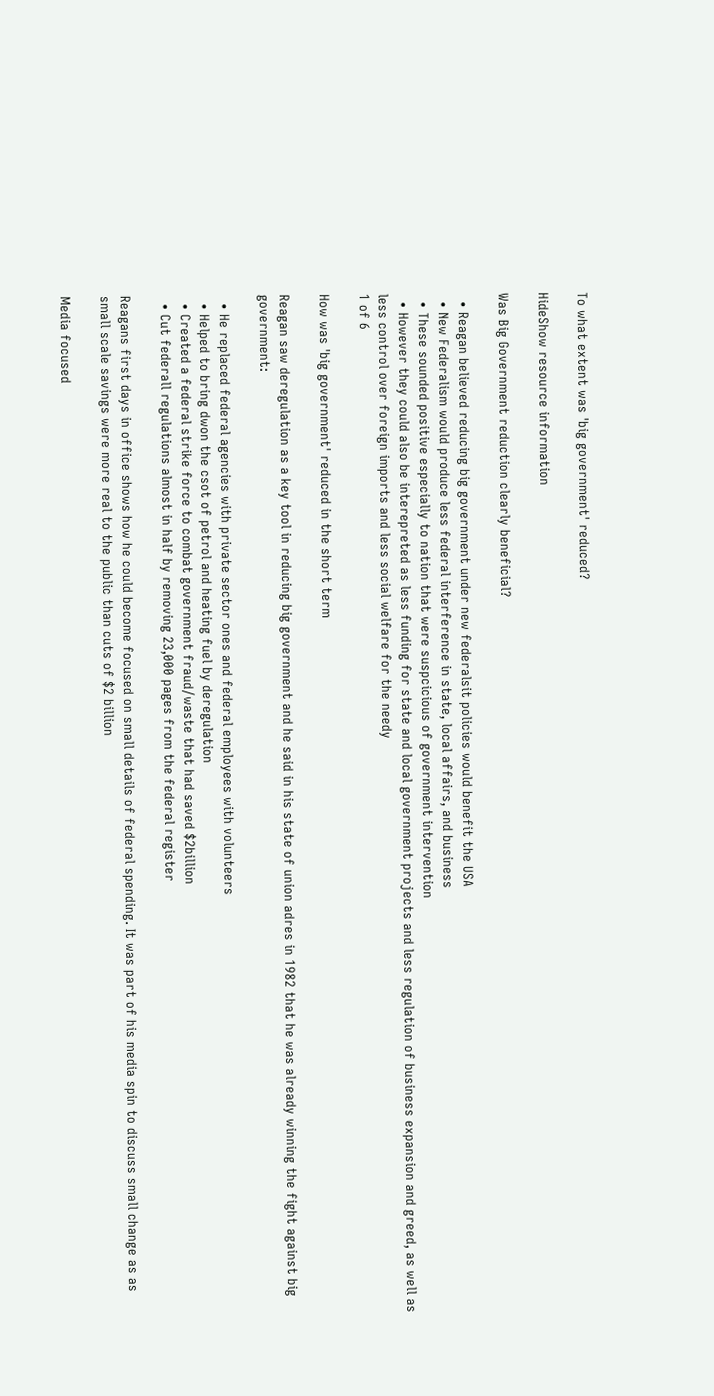To what extent was 'big government' reduced?

HideShow resource information

Was Big Government reduction clearly beneficial?

  • Reagan believed reducing big government under new federalsit policies would benefit the USA
  • New Federalism would produce less federal interference in state, local affairs, and business
  • These sounded positive especially to nation that were suspcicious of government intervention
  • However they could also be interepreted as less funding for state and local government projects and less regulation of business expansion and greed, as well as less control over foreign imports and less social welfare for the needy
1 of 6

How was 'big government' reduced in the short term

Reagan saw deregulation as a key tool in reducing big government and he said in his state of union adres in 1982 that he was already winning the fight against big government:

  • He replaced federal agencies with private sector ones and federal employees with volunteers
  • Helped to bring dwon the csot of petrol and heating fuel by deregulation
  • Created a federal strike force to combat government fraud/waste that had saved $2billion
  • Cut federall regulations almost in half by removing 23,000 pages from the federal register

Reagans first days in office shows how he could become focused on small details of federal spending. It was part of his media spin to discuss small change as as small scale savings were more real to the public than cuts of $2 billion

Media focused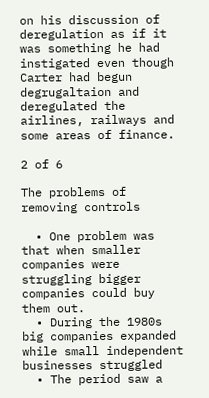on his discussion of deregulation as if it was something he had instigated even though Carter had begun degrugaltaion and deregulated the airlines, railways and some areas of finance.

2 of 6

The problems of removing controls

  • One problem was that when smaller companies were struggling bigger companies could buy them out.
  • During the 1980s big companies expanded while small independent businesses struggled
  • The period saw a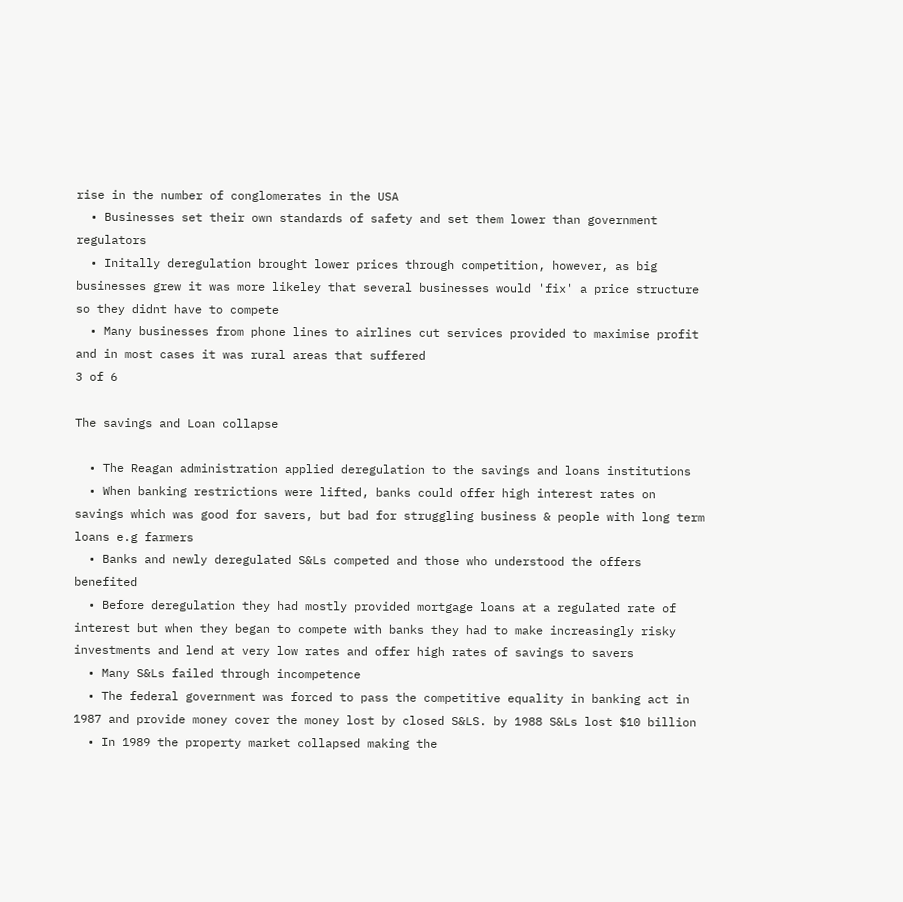rise in the number of conglomerates in the USA
  • Businesses set their own standards of safety and set them lower than government regulators
  • Initally deregulation brought lower prices through competition, however, as big businesses grew it was more likeley that several businesses would 'fix' a price structure so they didnt have to compete
  • Many businesses from phone lines to airlines cut services provided to maximise profit and in most cases it was rural areas that suffered
3 of 6

The savings and Loan collapse

  • The Reagan administration applied deregulation to the savings and loans institutions
  • When banking restrictions were lifted, banks could offer high interest rates on savings which was good for savers, but bad for struggling business & people with long term loans e.g farmers
  • Banks and newly deregulated S&Ls competed and those who understood the offers benefited
  • Before deregulation they had mostly provided mortgage loans at a regulated rate of interest but when they began to compete with banks they had to make increasingly risky investments and lend at very low rates and offer high rates of savings to savers
  • Many S&Ls failed through incompetence
  • The federal government was forced to pass the competitive equality in banking act in 1987 and provide money cover the money lost by closed S&LS. by 1988 S&Ls lost $10 billion
  • In 1989 the property market collapsed making the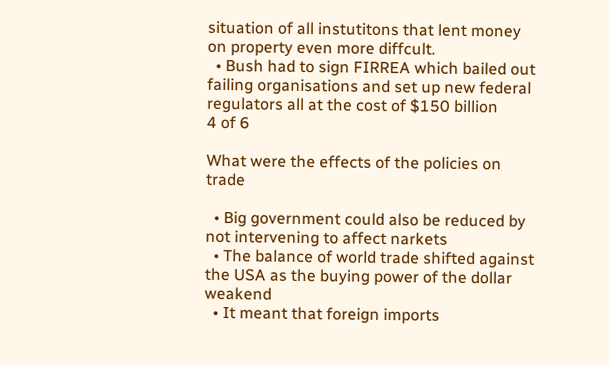situation of all instutitons that lent money on property even more diffcult.
  • Bush had to sign FIRREA which bailed out failing organisations and set up new federal regulators all at the cost of $150 billion
4 of 6

What were the effects of the policies on trade

  • Big government could also be reduced by not intervening to affect narkets
  • The balance of world trade shifted against the USA as the buying power of the dollar weakend
  • It meant that foreign imports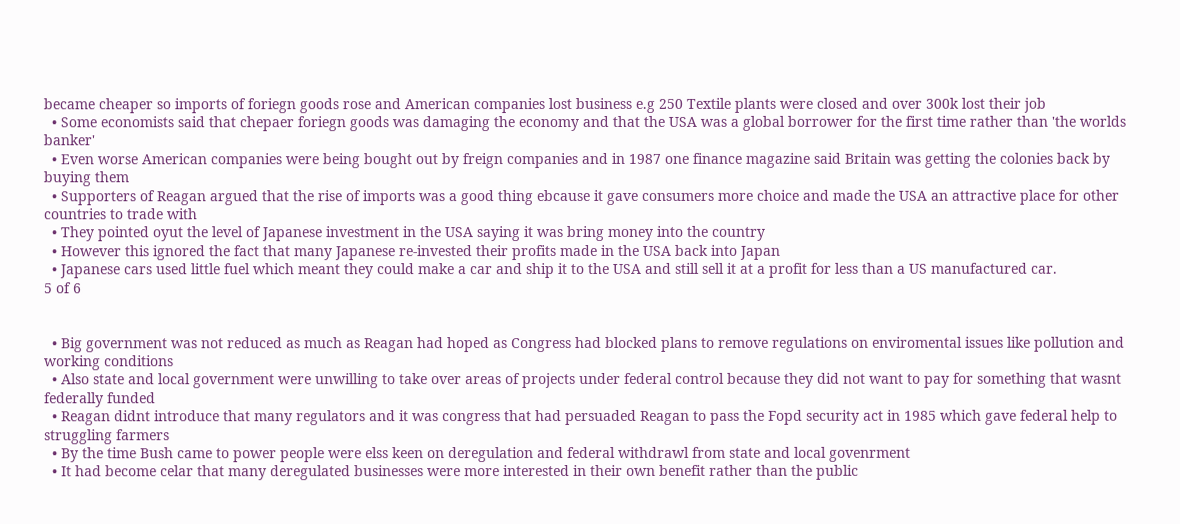became cheaper so imports of foriegn goods rose and American companies lost business e.g 250 Textile plants were closed and over 300k lost their job
  • Some economists said that chepaer foriegn goods was damaging the economy and that the USA was a global borrower for the first time rather than 'the worlds banker'
  • Even worse American companies were being bought out by freign companies and in 1987 one finance magazine said Britain was getting the colonies back by buying them
  • Supporters of Reagan argued that the rise of imports was a good thing ebcause it gave consumers more choice and made the USA an attractive place for other countries to trade with
  • They pointed oyut the level of Japanese investment in the USA saying it was bring money into the country
  • However this ignored the fact that many Japanese re-invested their profits made in the USA back into Japan
  • Japanese cars used little fuel which meant they could make a car and ship it to the USA and still sell it at a profit for less than a US manufactured car.
5 of 6


  • Big government was not reduced as much as Reagan had hoped as Congress had blocked plans to remove regulations on enviromental issues like pollution and working conditions
  • Also state and local government were unwilling to take over areas of projects under federal control because they did not want to pay for something that wasnt federally funded
  • Reagan didnt introduce that many regulators and it was congress that had persuaded Reagan to pass the Fopd security act in 1985 which gave federal help to struggling farmers
  • By the time Bush came to power people were elss keen on deregulation and federal withdrawl from state and local govenrment
  • It had become celar that many deregulated businesses were more interested in their own benefit rather than the public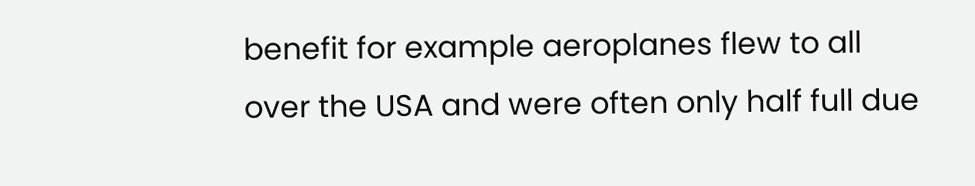benefit for example aeroplanes flew to all over the USA and were often only half full due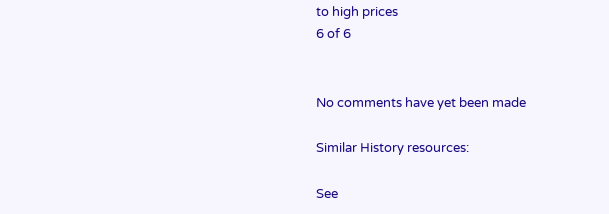to high prices
6 of 6


No comments have yet been made

Similar History resources:

See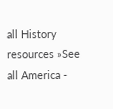all History resources »See all America -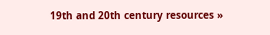19th and 20th century resources »